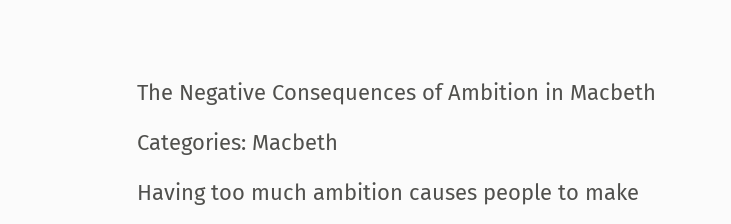The Negative Consequences of Ambition in Macbeth

Categories: Macbeth

Having too much ambition causes people to make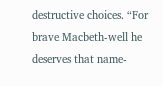destructive choices. “For brave Macbeth-well he deserves that name-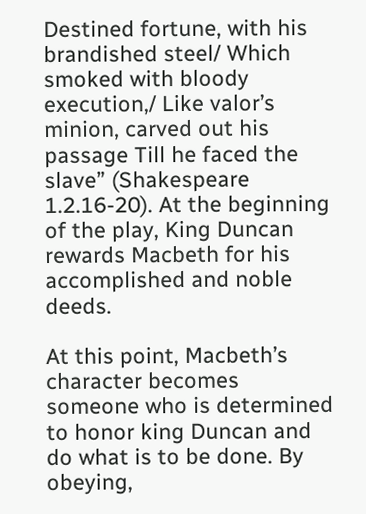Destined fortune, with his brandished steel/ Which smoked with bloody execution,/ Like valor’s minion, carved out his passage Till he faced the slave” (Shakespeare 1.2.16-20). At the beginning of the play, King Duncan rewards Macbeth for his accomplished and noble deeds.

At this point, Macbeth’s character becomes someone who is determined to honor king Duncan and do what is to be done. By obeying,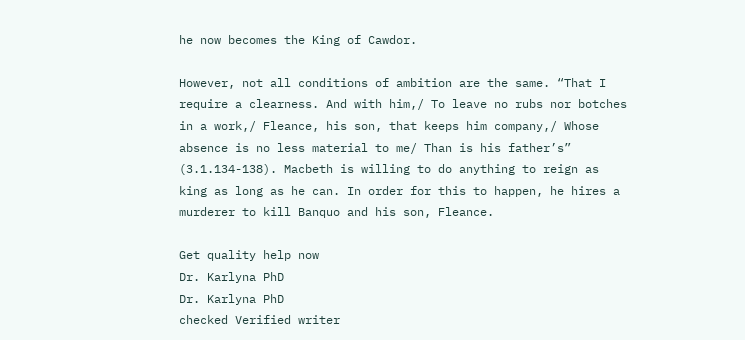he now becomes the King of Cawdor.

However, not all conditions of ambition are the same. “That I require a clearness. And with him,/ To leave no rubs nor botches in a work,/ Fleance, his son, that keeps him company,/ Whose absence is no less material to me/ Than is his father’s” (3.1.134-138). Macbeth is willing to do anything to reign as king as long as he can. In order for this to happen, he hires a murderer to kill Banquo and his son, Fleance.

Get quality help now
Dr. Karlyna PhD
Dr. Karlyna PhD
checked Verified writer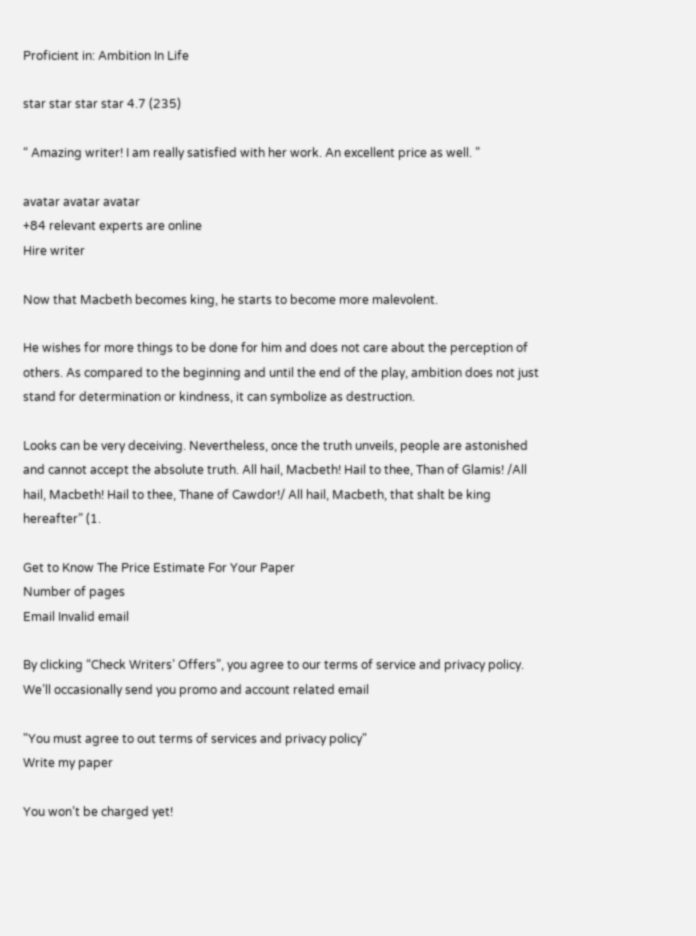Proficient in: Ambition In Life

star star star star 4.7 (235)

“ Amazing writer! I am really satisfied with her work. An excellent price as well. ”

avatar avatar avatar
+84 relevant experts are online
Hire writer

Now that Macbeth becomes king, he starts to become more malevolent.

He wishes for more things to be done for him and does not care about the perception of others. As compared to the beginning and until the end of the play, ambition does not just stand for determination or kindness, it can symbolize as destruction.

Looks can be very deceiving. Nevertheless, once the truth unveils, people are astonished and cannot accept the absolute truth. All hail, Macbeth! Hail to thee, Than of Glamis! /All hail, Macbeth! Hail to thee, Thane of Cawdor!/ All hail, Macbeth, that shalt be king hereafter” (1.

Get to Know The Price Estimate For Your Paper
Number of pages
Email Invalid email

By clicking “Check Writers’ Offers”, you agree to our terms of service and privacy policy. We’ll occasionally send you promo and account related email

"You must agree to out terms of services and privacy policy"
Write my paper

You won’t be charged yet!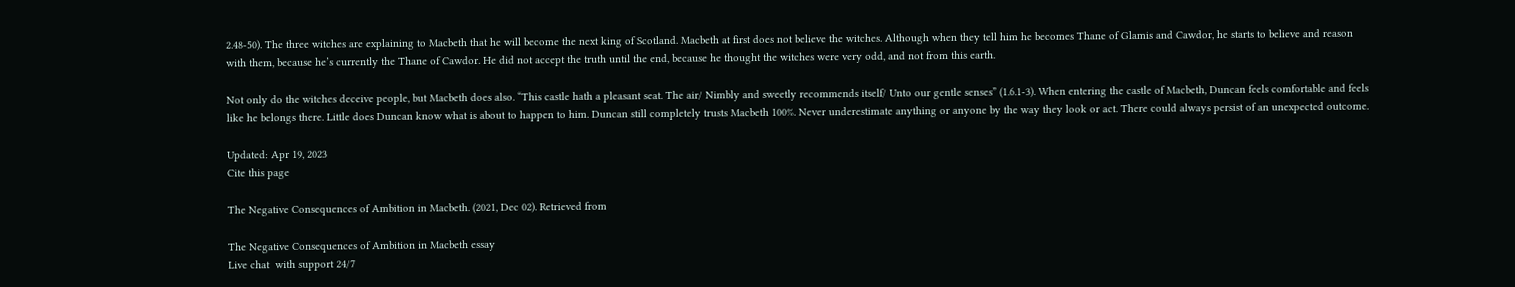2.48-50). The three witches are explaining to Macbeth that he will become the next king of Scotland. Macbeth at first does not believe the witches. Although when they tell him he becomes Thane of Glamis and Cawdor, he starts to believe and reason with them, because he’s currently the Thane of Cawdor. He did not accept the truth until the end, because he thought the witches were very odd, and not from this earth.

Not only do the witches deceive people, but Macbeth does also. “This castle hath a pleasant seat. The air/ Nimbly and sweetly recommends itself/ Unto our gentle senses” (1.6.1-3). When entering the castle of Macbeth, Duncan feels comfortable and feels like he belongs there. Little does Duncan know what is about to happen to him. Duncan still completely trusts Macbeth 100%. Never underestimate anything or anyone by the way they look or act. There could always persist of an unexpected outcome.

Updated: Apr 19, 2023
Cite this page

The Negative Consequences of Ambition in Macbeth. (2021, Dec 02). Retrieved from

The Negative Consequences of Ambition in Macbeth essay
Live chat  with support 24/7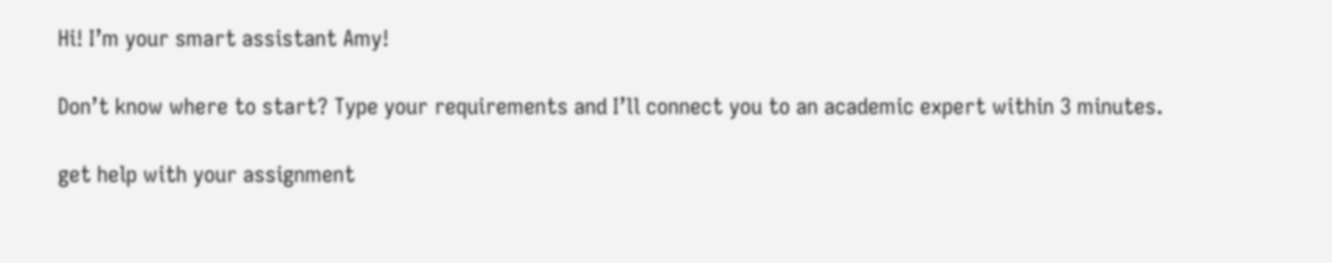Hi! I’m your smart assistant Amy!

Don’t know where to start? Type your requirements and I’ll connect you to an academic expert within 3 minutes.

get help with your assignment